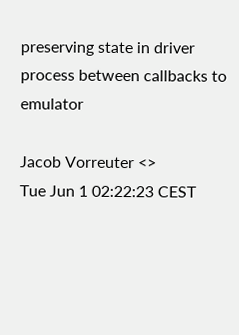preserving state in driver process between callbacks to emulator

Jacob Vorreuter <>
Tue Jun 1 02:22:23 CEST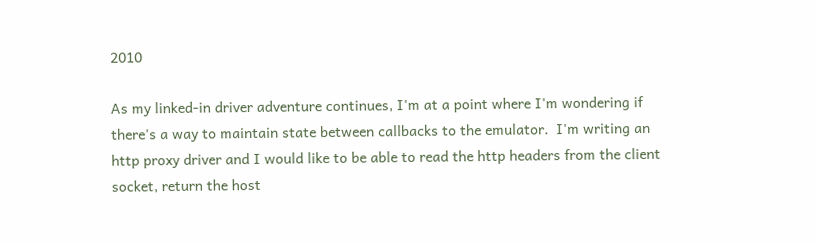2010

As my linked-in driver adventure continues, I'm at a point where I'm wondering if there's a way to maintain state between callbacks to the emulator.  I'm writing an http proxy driver and I would like to be able to read the http headers from the client socket, return the host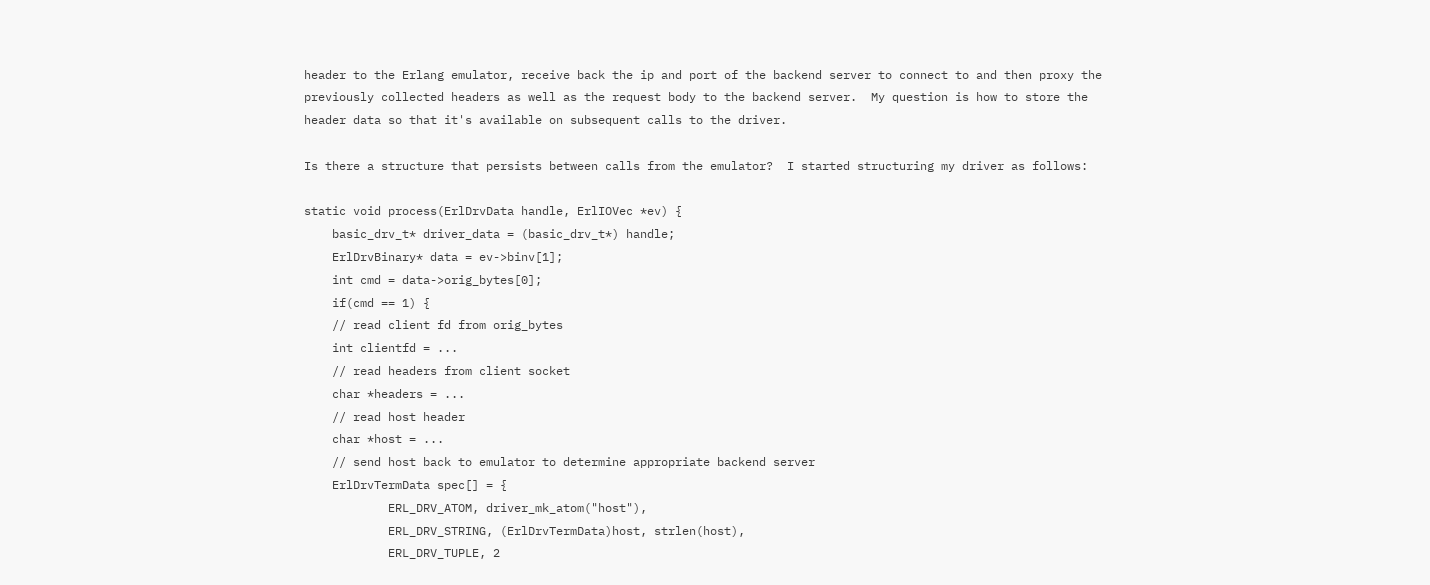header to the Erlang emulator, receive back the ip and port of the backend server to connect to and then proxy the previously collected headers as well as the request body to the backend server.  My question is how to store the header data so that it's available on subsequent calls to the driver.

Is there a structure that persists between calls from the emulator?  I started structuring my driver as follows:

static void process(ErlDrvData handle, ErlIOVec *ev) {
    basic_drv_t* driver_data = (basic_drv_t*) handle;
    ErlDrvBinary* data = ev->binv[1];
    int cmd = data->orig_bytes[0];
    if(cmd == 1) {
    // read client fd from orig_bytes
    int clientfd = ...
    // read headers from client socket
    char *headers = ...
    // read host header
    char *host = ...
    // send host back to emulator to determine appropriate backend server
    ErlDrvTermData spec[] = {
            ERL_DRV_ATOM, driver_mk_atom("host"),
            ERL_DRV_STRING, (ErlDrvTermData)host, strlen(host),
            ERL_DRV_TUPLE, 2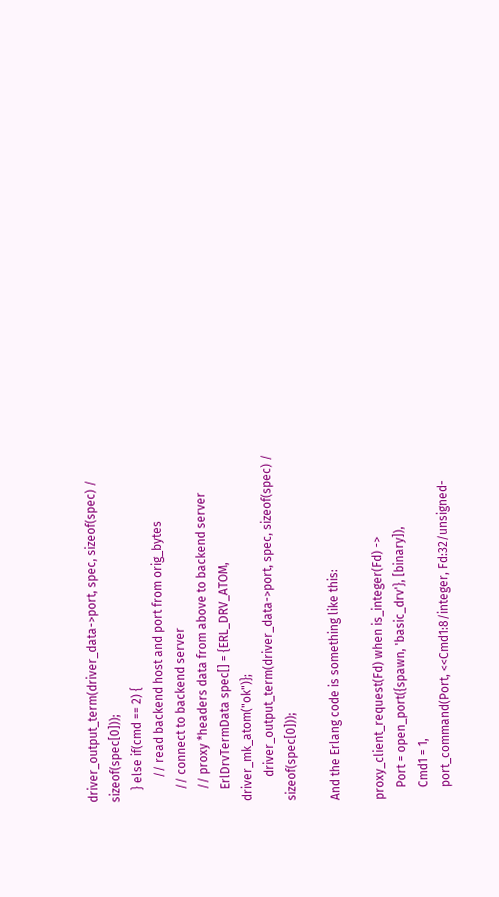driver_output_term(driver_data->port, spec, sizeof(spec) / sizeof(spec[0]));
    } else if(cmd == 2) {
        // read backend host and port from orig_bytes
    // connect to backend server
    // proxy *headers data from above to backend server
    ErlDrvTermData spec[] = {ERL_DRV_ATOM, driver_mk_atom("ok")};
        driver_output_term(driver_data->port, spec, sizeof(spec) / sizeof(spec[0]));

And the Erlang code is something like this:

proxy_client_request(Fd) when is_integer(Fd) ->
    Port = open_port({spawn, 'basic_drv'}, [binary]),
    Cmd1 = 1,
    port_command(Port, <<Cmd1:8/integer, Fd:32/unsigned-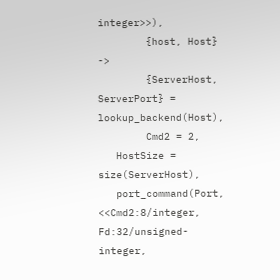integer>>),
        {host, Host} ->
        {ServerHost, ServerPort} = lookup_backend(Host),
        Cmd2 = 2,
   HostSize = size(ServerHost),
   port_command(Port, <<Cmd2:8/integer, Fd:32/unsigned-integer,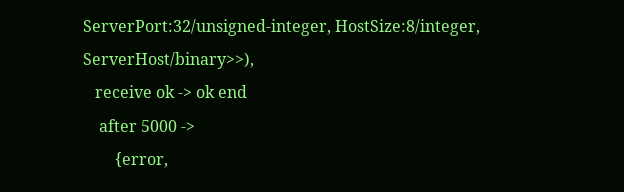ServerPort:32/unsigned-integer, HostSize:8/integer, ServerHost/binary>>),
   receive ok -> ok end
    after 5000 ->
        {error,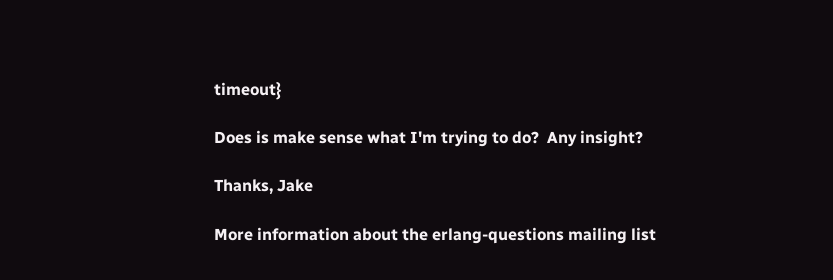timeout}

Does is make sense what I'm trying to do?  Any insight?

Thanks, Jake

More information about the erlang-questions mailing list